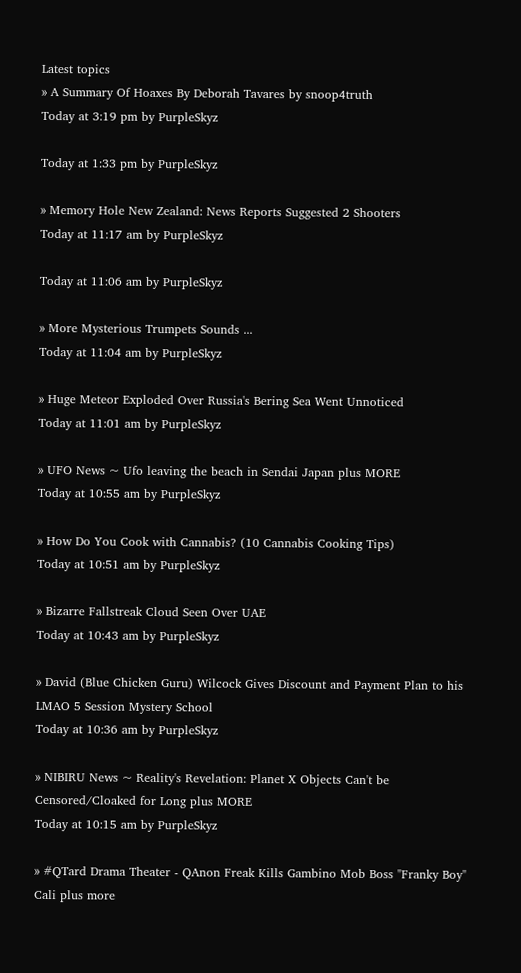Latest topics
» A Summary Of Hoaxes By Deborah Tavares by snoop4truth
Today at 3:19 pm by PurpleSkyz

Today at 1:33 pm by PurpleSkyz

» Memory Hole New Zealand: News Reports Suggested 2 Shooters
Today at 11:17 am by PurpleSkyz

Today at 11:06 am by PurpleSkyz

» More Mysterious Trumpets Sounds ...
Today at 11:04 am by PurpleSkyz

» Huge Meteor Exploded Over Russia's Bering Sea Went Unnoticed
Today at 11:01 am by PurpleSkyz

» UFO News ~ Ufo leaving the beach in Sendai Japan plus MORE
Today at 10:55 am by PurpleSkyz

» How Do You Cook with Cannabis? (10 Cannabis Cooking Tips)
Today at 10:51 am by PurpleSkyz

» Bizarre Fallstreak Cloud Seen Over UAE
Today at 10:43 am by PurpleSkyz

» David (Blue Chicken Guru) Wilcock Gives Discount and Payment Plan to his LMAO 5 Session Mystery School
Today at 10:36 am by PurpleSkyz

» NIBIRU News ~ Reality's Revelation: Planet X Objects Can't be Censored/Cloaked for Long plus MORE
Today at 10:15 am by PurpleSkyz

» #QTard Drama Theater - QAnon Freak Kills Gambino Mob Boss "Franky Boy" Cali plus more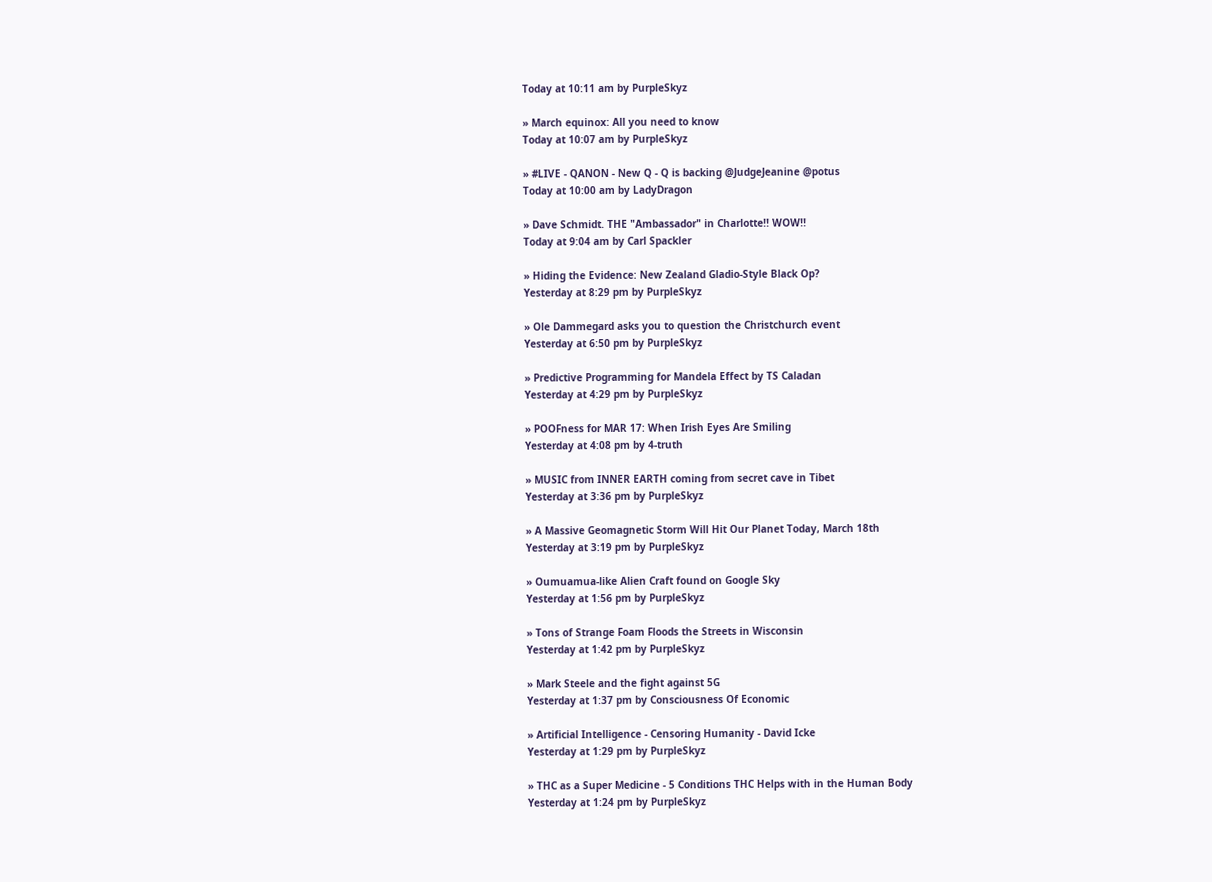Today at 10:11 am by PurpleSkyz

» March equinox: All you need to know
Today at 10:07 am by PurpleSkyz

» #LIVE - QANON - New Q - Q is backing @JudgeJeanine @potus
Today at 10:00 am by LadyDragon

» Dave Schmidt. THE "Ambassador" in Charlotte!! WOW!!
Today at 9:04 am by Carl Spackler

» Hiding the Evidence: New Zealand Gladio-Style Black Op?
Yesterday at 8:29 pm by PurpleSkyz

» Ole Dammegard asks you to question the Christchurch event
Yesterday at 6:50 pm by PurpleSkyz

» Predictive Programming for Mandela Effect by TS Caladan
Yesterday at 4:29 pm by PurpleSkyz

» POOFness for MAR 17: When Irish Eyes Are Smiling
Yesterday at 4:08 pm by 4-truth

» MUSIC from INNER EARTH coming from secret cave in Tibet
Yesterday at 3:36 pm by PurpleSkyz

» A Massive Geomagnetic Storm Will Hit Our Planet Today, March 18th
Yesterday at 3:19 pm by PurpleSkyz

» Oumuamua-like Alien Craft found on Google Sky
Yesterday at 1:56 pm by PurpleSkyz

» Tons of Strange Foam Floods the Streets in Wisconsin
Yesterday at 1:42 pm by PurpleSkyz

» Mark Steele and the fight against 5G
Yesterday at 1:37 pm by Consciousness Of Economic

» Artificial Intelligence - Censoring Humanity - David Icke
Yesterday at 1:29 pm by PurpleSkyz

» THC as a Super Medicine - 5 Conditions THC Helps with in the Human Body
Yesterday at 1:24 pm by PurpleSkyz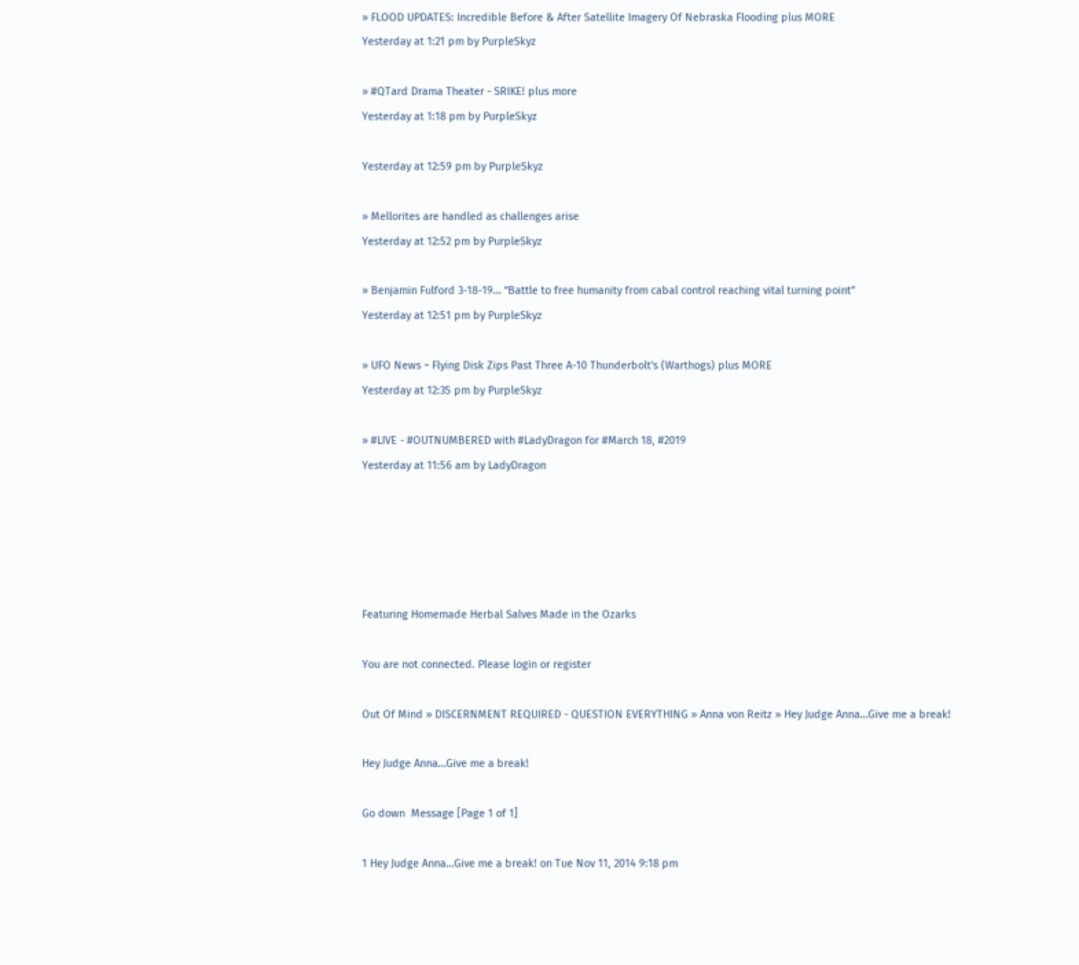» FLOOD UPDATES: Incredible Before & After Satellite Imagery Of Nebraska Flooding plus MORE
Yesterday at 1:21 pm by PurpleSkyz

» #QTard Drama Theater - SRIKE! plus more
Yesterday at 1:18 pm by PurpleSkyz

Yesterday at 12:59 pm by PurpleSkyz

» Mellorites are handled as challenges arise
Yesterday at 12:52 pm by PurpleSkyz

» Benjamin Fulford 3-18-19… “Battle to free humanity from cabal control reaching vital turning point”
Yesterday at 12:51 pm by PurpleSkyz

» UFO News ~ Flying Disk Zips Past Three A-10 Thunderbolt's (Warthogs) plus MORE
Yesterday at 12:35 pm by PurpleSkyz

» #LIVE - #OUTNUMBERED with #LadyDragon for #March 18, #2019
Yesterday at 11:56 am by LadyDragon





Featuring Homemade Herbal Salves Made in the Ozarks

You are not connected. Please login or register

Out Of Mind » DISCERNMENT REQUIRED - QUESTION EVERYTHING » Anna von Reitz » Hey Judge Anna…Give me a break!

Hey Judge Anna…Give me a break!

Go down  Message [Page 1 of 1]

1 Hey Judge Anna…Give me a break! on Tue Nov 11, 2014 9:18 pm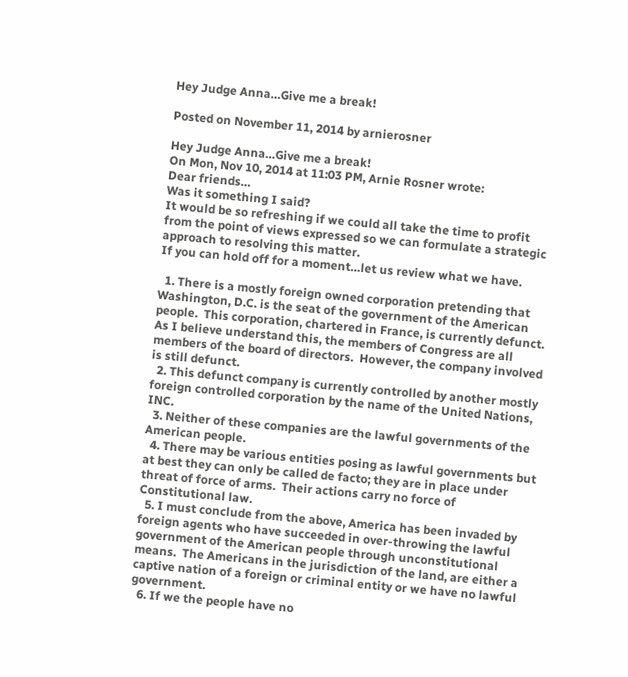Hey Judge Anna…Give me a break!

Posted on November 11, 2014 by arnierosner

Hey Judge Anna…Give me a break!
On Mon, Nov 10, 2014 at 11:03 PM, Arnie Rosner wrote:
Dear friends…
Was it something I said?
It would be so refreshing if we could all take the time to profit from the point of views expressed so we can formulate a strategic approach to resolving this matter.
If you can hold off for a moment…let us review what we have.

  1. There is a mostly foreign owned corporation pretending that Washington, D.C. is the seat of the government of the American people.  This corporation, chartered in France, is currently defunct.  As I believe understand this, the members of Congress are all members of the board of directors.  However, the company involved is still defunct.
  2. This defunct company is currently controlled by another mostly foreign controlled corporation by the name of the United Nations, INC.
  3. Neither of these companies are the lawful governments of the American people.
  4. There may be various entities posing as lawful governments but at best they can only be called de facto; they are in place under threat of force of arms.  Their actions carry no force of Constitutional law.
  5. I must conclude from the above, America has been invaded by foreign agents who have succeeded in over-throwing the lawful government of the American people through unconstitutional means.  The Americans in the jurisdiction of the land, are either a captive nation of a foreign or criminal entity or we have no lawful government.
  6. If we the people have no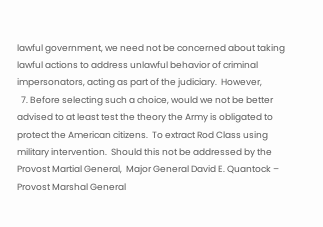lawful government, we need not be concerned about taking lawful actions to address unlawful behavior of criminal impersonators, acting as part of the judiciary.  However,
  7. Before selecting such a choice, would we not be better advised to at least test the theory the Army is obligated to protect the American citizens.  To extract Rod Class using military intervention.  Should this not be addressed by the Provost Martial General,  Major General David E. Quantock – Provost Marshal General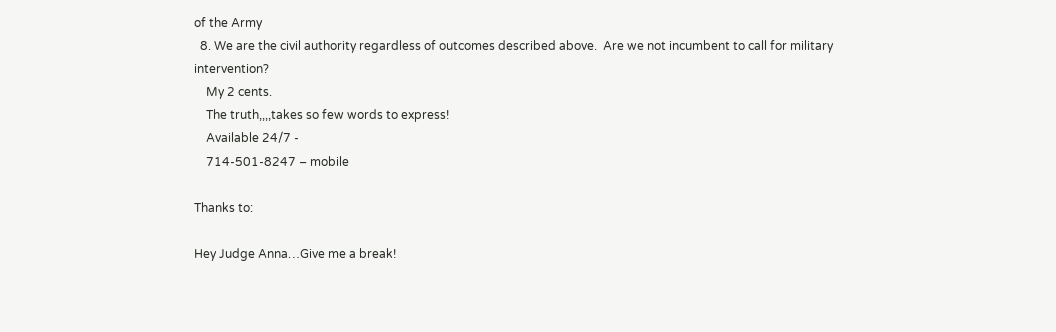of the Army
  8. We are the civil authority regardless of outcomes described above.  Are we not incumbent to call for military intervention?
    My 2 cents.
    The truth,,,,takes so few words to express!
    Available 24/7 -
    714-501-8247 – mobile

Thanks to:

Hey Judge Anna…Give me a break!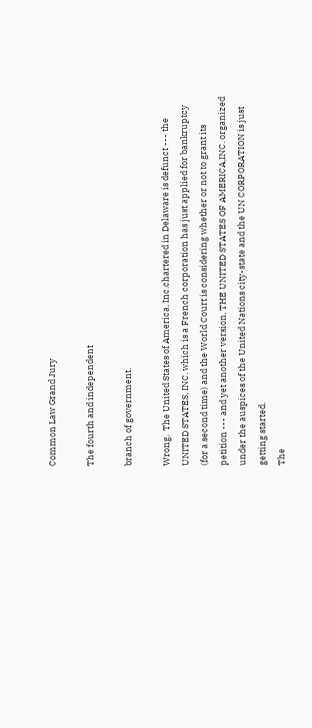Common Law Grand Jury

The fourth and independent

branch of government.

Wrong.  The United States of America, Inc.chartered in Delaware is defunct --- the UNITED STATES, INC. which is a French corporation has just applied for bankruptcy (for a second time) and the World Court is considering whether or not to grant its petition --- and yet another version, THE UNITED STATES OF AMERICA,INC. organized under the auspices of the United Nations city-state and the UN CORPORATION is just getting started.
The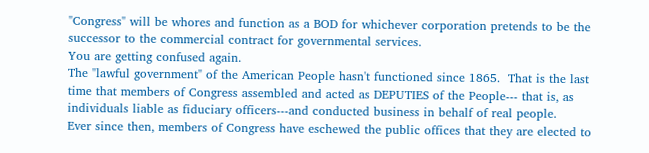"Congress" will be whores and function as a BOD for whichever corporation pretends to be the successor to the commercial contract for governmental services.
You are getting confused again.
The "lawful government" of the American People hasn't functioned since 1865.  That is the last time that members of Congress assembled and acted as DEPUTIES of the People--- that is, as individuals liable as fiduciary officers---and conducted business in behalf of real people.
Ever since then, members of Congress have eschewed the public offices that they are elected to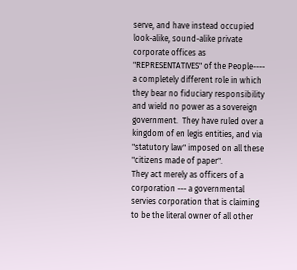serve, and have instead occupied look-alike, sound-alike private corporate offices as "REPRESENTATIVES" of the People---- a completely different role in which they bear no fiduciary responsibility and wield no power as a sovereign government.  They have ruled over a kingdom of en legis entities, and via "statutory law" imposed on all these "citizens made of paper".
They act merely as officers of a corporation --- a governmental servies corporation that is claiming to be the literal owner of all other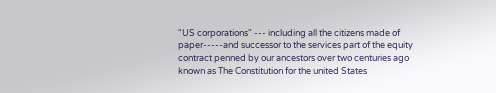"US corporations" --- including all the citizens made of paper-----and successor to the services part of the equity contract penned by our ancestors over two centuries ago known as The Constitution for the united States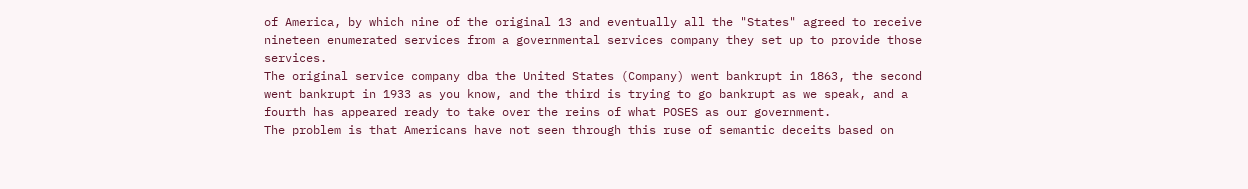of America, by which nine of the original 13 and eventually all the "States" agreed to receive nineteen enumerated services from a governmental services company they set up to provide those services.
The original service company dba the United States (Company) went bankrupt in 1863, the second went bankrupt in 1933 as you know, and the third is trying to go bankrupt as we speak, and a fourth has appeared ready to take over the reins of what POSES as our government.
The problem is that Americans have not seen through this ruse of semantic deceits based on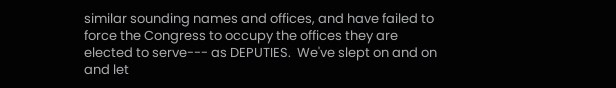similar sounding names and offices, and have failed to force the Congress to occupy the offices they are elected to serve--- as DEPUTIES.  We've slept on and on and let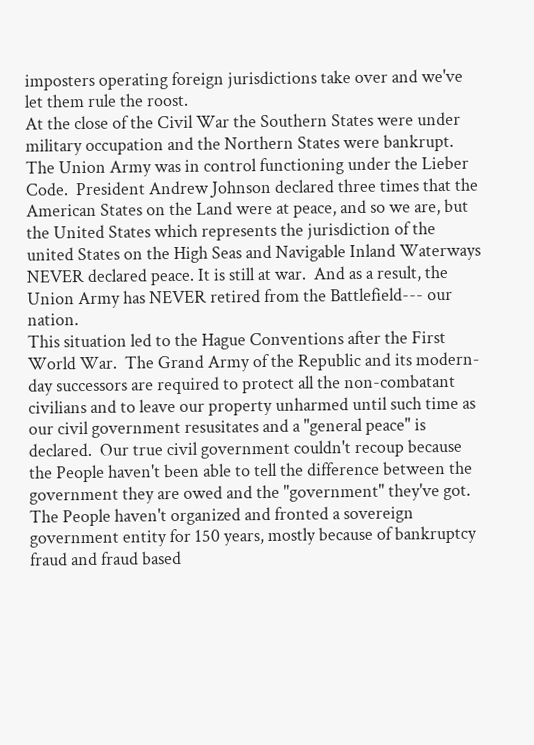imposters operating foreign jurisdictions take over and we've let them rule the roost.
At the close of the Civil War the Southern States were under military occupation and the Northern States were bankrupt.  The Union Army was in control functioning under the Lieber Code.  President Andrew Johnson declared three times that the American States on the Land were at peace, and so we are, but the United States which represents the jurisdiction of the united States on the High Seas and Navigable Inland Waterways NEVER declared peace. It is still at war.  And as a result, the Union Army has NEVER retired from the Battlefield--- our nation.
This situation led to the Hague Conventions after the First World War.  The Grand Army of the Republic and its modern-day successors are required to protect all the non-combatant civilians and to leave our property unharmed until such time as our civil government resusitates and a "general peace" is declared.  Our true civil government couldn't recoup because the People haven't been able to tell the difference between the government they are owed and the "government" they've got.  The People haven't organized and fronted a sovereign government entity for 150 years, mostly because of bankruptcy fraud and fraud based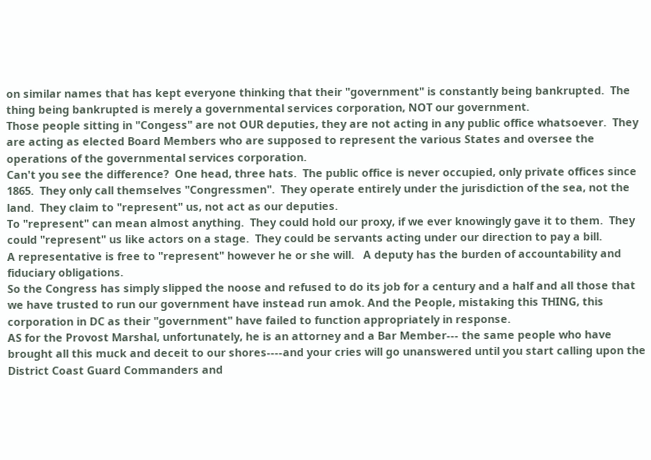on similar names that has kept everyone thinking that their "government" is constantly being bankrupted.  The thing being bankrupted is merely a governmental services corporation, NOT our government.
Those people sitting in "Congess" are not OUR deputies, they are not acting in any public office whatsoever.  They are acting as elected Board Members who are supposed to represent the various States and oversee the operations of the governmental services corporation.
Can't you see the difference?  One head, three hats.  The public office is never occupied, only private offices since 1865.  They only call themselves "Congressmen".  They operate entirely under the jurisdiction of the sea, not the land.  They claim to "represent" us, not act as our deputies.
To "represent" can mean almost anything.  They could hold our proxy, if we ever knowingly gave it to them.  They could "represent" us like actors on a stage.  They could be servants acting under our direction to pay a bill.
A representative is free to "represent" however he or she will.   A deputy has the burden of accountability and fiduciary obligations.
So the Congress has simply slipped the noose and refused to do its job for a century and a half and all those that we have trusted to run our government have instead run amok. And the People, mistaking this THING, this corporation in DC as their "government" have failed to function appropriately in response.
AS for the Provost Marshal, unfortunately, he is an attorney and a Bar Member--- the same people who have brought all this muck and deceit to our shores----and your cries will go unanswered until you start calling upon the District Coast Guard Commanders and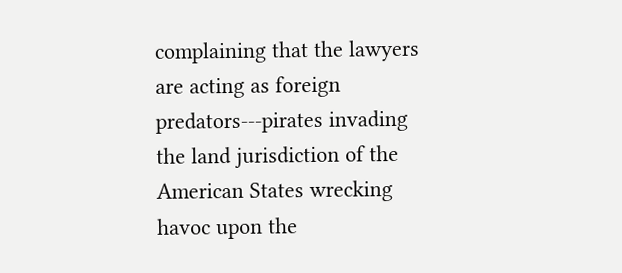complaining that the lawyers are acting as foreign predators---pirates invading the land jurisdiction of the American States wrecking havoc upon the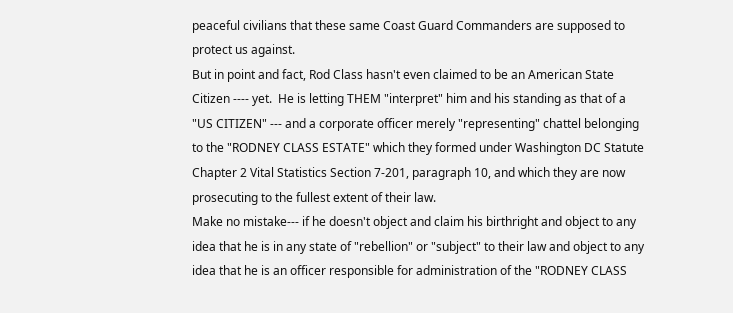peaceful civilians that these same Coast Guard Commanders are supposed to protect us against.
But in point and fact, Rod Class hasn't even claimed to be an American State Citizen ---- yet.  He is letting THEM "interpret" him and his standing as that of a "US CITIZEN" --- and a corporate officer merely "representing" chattel belonging to the "RODNEY CLASS ESTATE" which they formed under Washington DC Statute Chapter 2 Vital Statistics Section 7-201, paragraph 10, and which they are now prosecuting to the fullest extent of their law.
Make no mistake--- if he doesn't object and claim his birthright and object to any idea that he is in any state of "rebellion" or "subject" to their law and object to any idea that he is an officer responsible for administration of the "RODNEY CLASS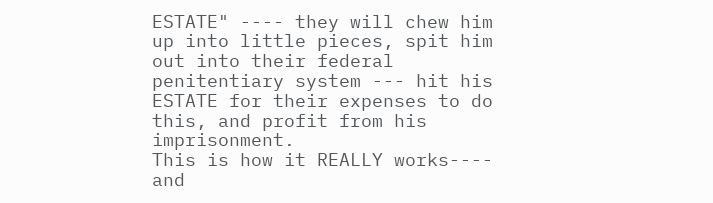ESTATE" ---- they will chew him up into little pieces, spit him out into their federal penitentiary system --- hit his ESTATE for their expenses to do this, and profit from his imprisonment.
This is how it REALLY works---- and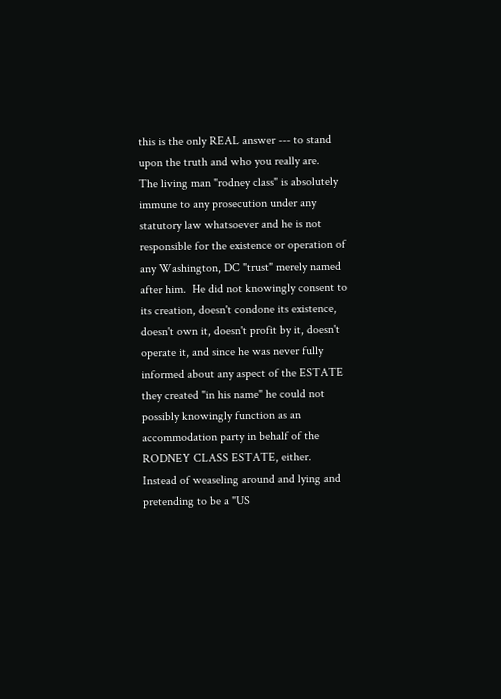this is the only REAL answer --- to stand upon the truth and who you really are.
The living man "rodney class" is absolutely immune to any prosecution under any statutory law whatsoever and he is not responsible for the existence or operation of any Washington, DC "trust" merely named after him.  He did not knowingly consent to its creation, doesn't condone its existence, doesn't own it, doesn't profit by it, doesn't operate it, and since he was never fully informed about any aspect of the ESTATE they created "in his name" he could not possibly knowingly function as an accommodation party in behalf of the RODNEY CLASS ESTATE, either.
Instead of weaseling around and lying and pretending to be a "US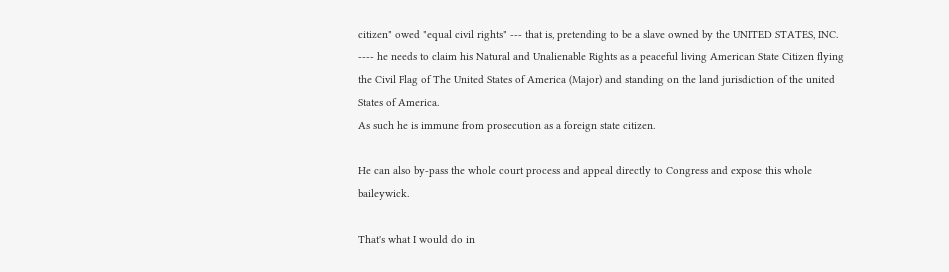citizen" owed "equal civil rights" --- that is, pretending to be a slave owned by the UNITED STATES, INC. ---- he needs to claim his Natural and Unalienable Rights as a peaceful living American State Citizen flying the Civil Flag of The United States of America (Major) and standing on the land jurisdiction of the united States of America.
As such he is immune from prosecution as a foreign state citizen.

He can also by-pass the whole court process and appeal directly to Congress and expose this whole baileywick.

That's what I would do in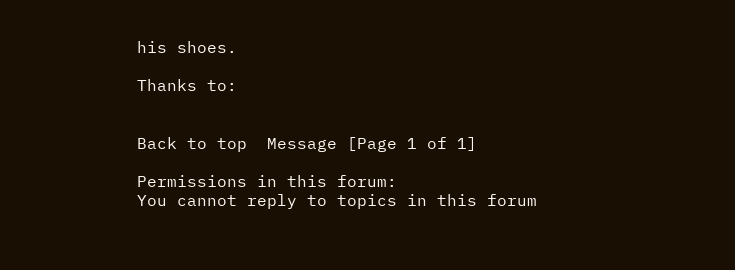his shoes.

Thanks to:


Back to top  Message [Page 1 of 1]

Permissions in this forum:
You cannot reply to topics in this forum